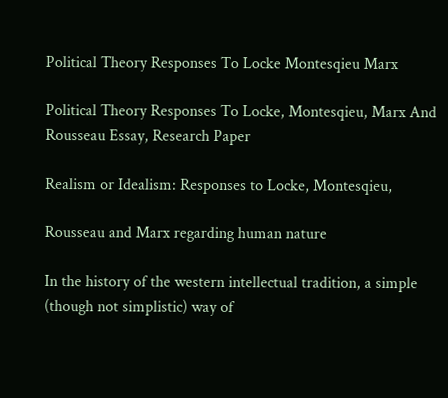Political Theory Responses To Locke Montesqieu Marx

Political Theory Responses To Locke, Montesqieu, Marx And Rousseau Essay, Research Paper

Realism or Idealism: Responses to Locke, Montesqieu,

Rousseau and Marx regarding human nature

In the history of the western intellectual tradition, a simple (though not simplistic) way of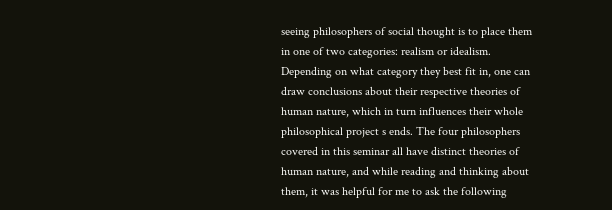seeing philosophers of social thought is to place them in one of two categories: realism or idealism. Depending on what category they best fit in, one can draw conclusions about their respective theories of human nature, which in turn influences their whole philosophical project s ends. The four philosophers covered in this seminar all have distinct theories of human nature, and while reading and thinking about them, it was helpful for me to ask the following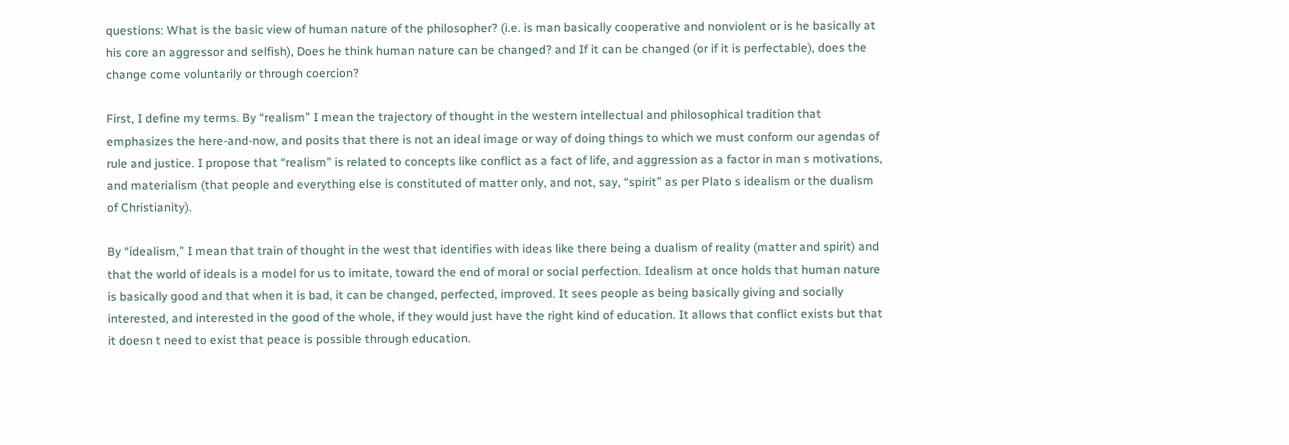questions: What is the basic view of human nature of the philosopher? (i.e. is man basically cooperative and nonviolent or is he basically at his core an aggressor and selfish), Does he think human nature can be changed? and If it can be changed (or if it is perfectable), does the change come voluntarily or through coercion?

First, I define my terms. By “realism” I mean the trajectory of thought in the western intellectual and philosophical tradition that emphasizes the here-and-now, and posits that there is not an ideal image or way of doing things to which we must conform our agendas of rule and justice. I propose that “realism” is related to concepts like conflict as a fact of life, and aggression as a factor in man s motivations, and materialism (that people and everything else is constituted of matter only, and not, say, “spirit” as per Plato s idealism or the dualism of Christianity).

By “idealism,” I mean that train of thought in the west that identifies with ideas like there being a dualism of reality (matter and spirit) and that the world of ideals is a model for us to imitate, toward the end of moral or social perfection. Idealism at once holds that human nature is basically good and that when it is bad, it can be changed, perfected, improved. It sees people as being basically giving and socially interested, and interested in the good of the whole, if they would just have the right kind of education. It allows that conflict exists but that it doesn t need to exist that peace is possible through education.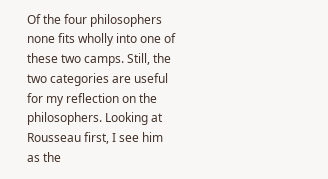Of the four philosophers none fits wholly into one of these two camps. Still, the two categories are useful for my reflection on the philosophers. Looking at Rousseau first, I see him as the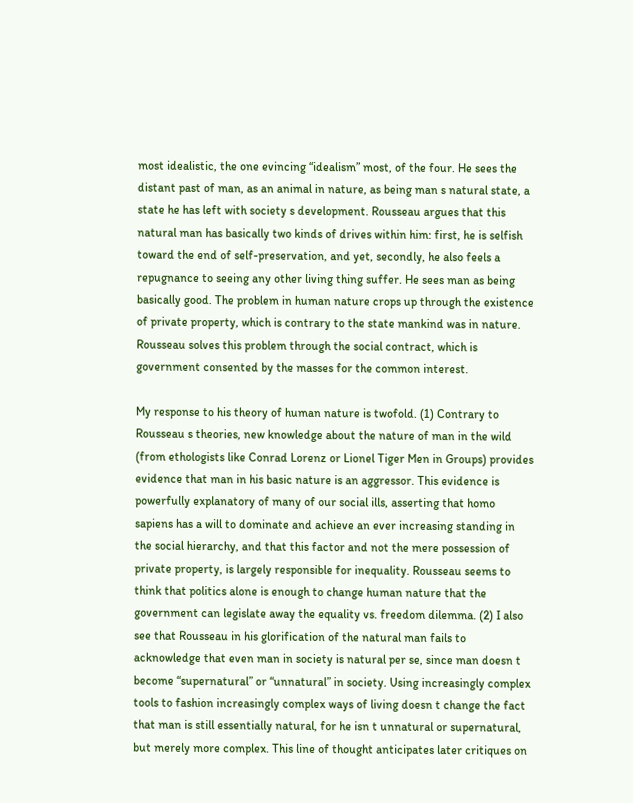most idealistic, the one evincing “idealism” most, of the four. He sees the distant past of man, as an animal in nature, as being man s natural state, a state he has left with society s development. Rousseau argues that this natural man has basically two kinds of drives within him: first, he is selfish toward the end of self-preservation, and yet, secondly, he also feels a repugnance to seeing any other living thing suffer. He sees man as being basically good. The problem in human nature crops up through the existence of private property, which is contrary to the state mankind was in nature. Rousseau solves this problem through the social contract, which is government consented by the masses for the common interest.

My response to his theory of human nature is twofold. (1) Contrary to Rousseau s theories, new knowledge about the nature of man in the wild (from ethologists like Conrad Lorenz or Lionel Tiger Men in Groups) provides evidence that man in his basic nature is an aggressor. This evidence is powerfully explanatory of many of our social ills, asserting that homo sapiens has a will to dominate and achieve an ever increasing standing in the social hierarchy, and that this factor and not the mere possession of private property, is largely responsible for inequality. Rousseau seems to think that politics alone is enough to change human nature that the government can legislate away the equality vs. freedom dilemma. (2) I also see that Rousseau in his glorification of the natural man fails to acknowledge that even man in society is natural per se, since man doesn t become “supernatural” or “unnatural” in society. Using increasingly complex tools to fashion increasingly complex ways of living doesn t change the fact that man is still essentially natural, for he isn t unnatural or supernatural, but merely more complex. This line of thought anticipates later critiques on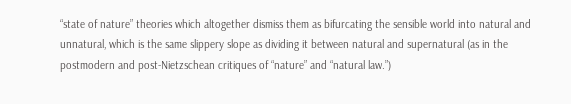“state of nature” theories which altogether dismiss them as bifurcating the sensible world into natural and unnatural, which is the same slippery slope as dividing it between natural and supernatural (as in the postmodern and post-Nietzschean critiques of “nature” and “natural law.”)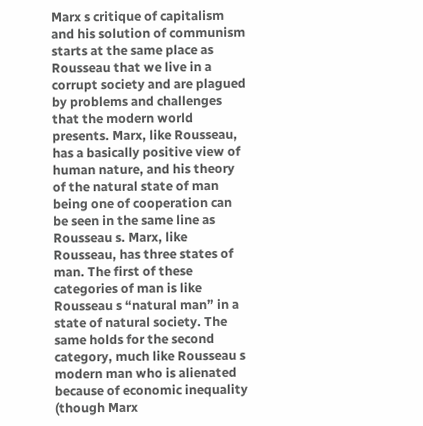Marx s critique of capitalism and his solution of communism starts at the same place as Rousseau that we live in a corrupt society and are plagued by problems and challenges that the modern world presents. Marx, like Rousseau, has a basically positive view of human nature, and his theory of the natural state of man being one of cooperation can be seen in the same line as Rousseau s. Marx, like Rousseau, has three states of man. The first of these categories of man is like Rousseau s “natural man” in a state of natural society. The same holds for the second category, much like Rousseau s modern man who is alienated because of economic inequality (though Marx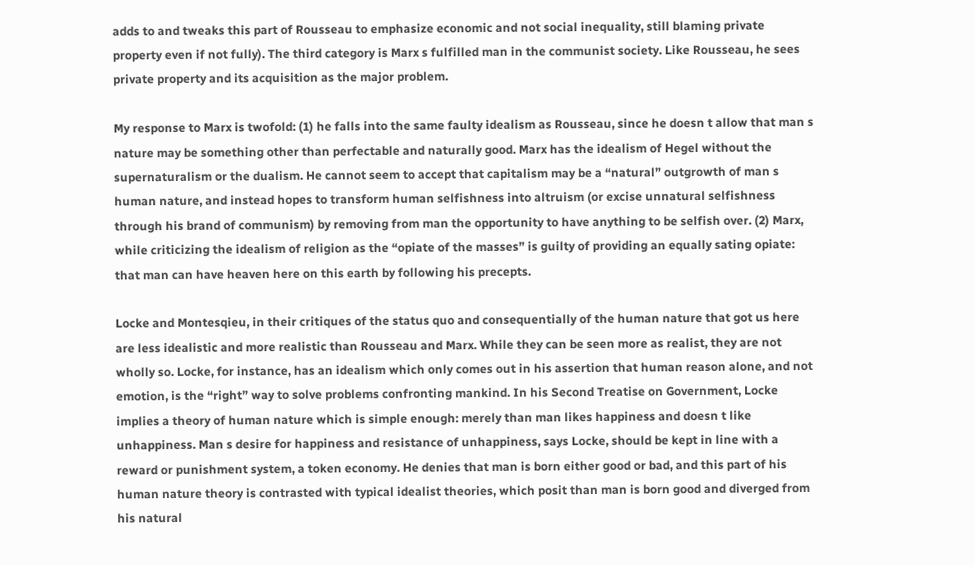adds to and tweaks this part of Rousseau to emphasize economic and not social inequality, still blaming private property even if not fully). The third category is Marx s fulfilled man in the communist society. Like Rousseau, he sees private property and its acquisition as the major problem.

My response to Marx is twofold: (1) he falls into the same faulty idealism as Rousseau, since he doesn t allow that man s nature may be something other than perfectable and naturally good. Marx has the idealism of Hegel without the supernaturalism or the dualism. He cannot seem to accept that capitalism may be a “natural” outgrowth of man s human nature, and instead hopes to transform human selfishness into altruism (or excise unnatural selfishness through his brand of communism) by removing from man the opportunity to have anything to be selfish over. (2) Marx, while criticizing the idealism of religion as the “opiate of the masses” is guilty of providing an equally sating opiate: that man can have heaven here on this earth by following his precepts.

Locke and Montesqieu, in their critiques of the status quo and consequentially of the human nature that got us here are less idealistic and more realistic than Rousseau and Marx. While they can be seen more as realist, they are not wholly so. Locke, for instance, has an idealism which only comes out in his assertion that human reason alone, and not emotion, is the “right” way to solve problems confronting mankind. In his Second Treatise on Government, Locke implies a theory of human nature which is simple enough: merely than man likes happiness and doesn t like unhappiness. Man s desire for happiness and resistance of unhappiness, says Locke, should be kept in line with a reward or punishment system, a token economy. He denies that man is born either good or bad, and this part of his human nature theory is contrasted with typical idealist theories, which posit than man is born good and diverged from his natural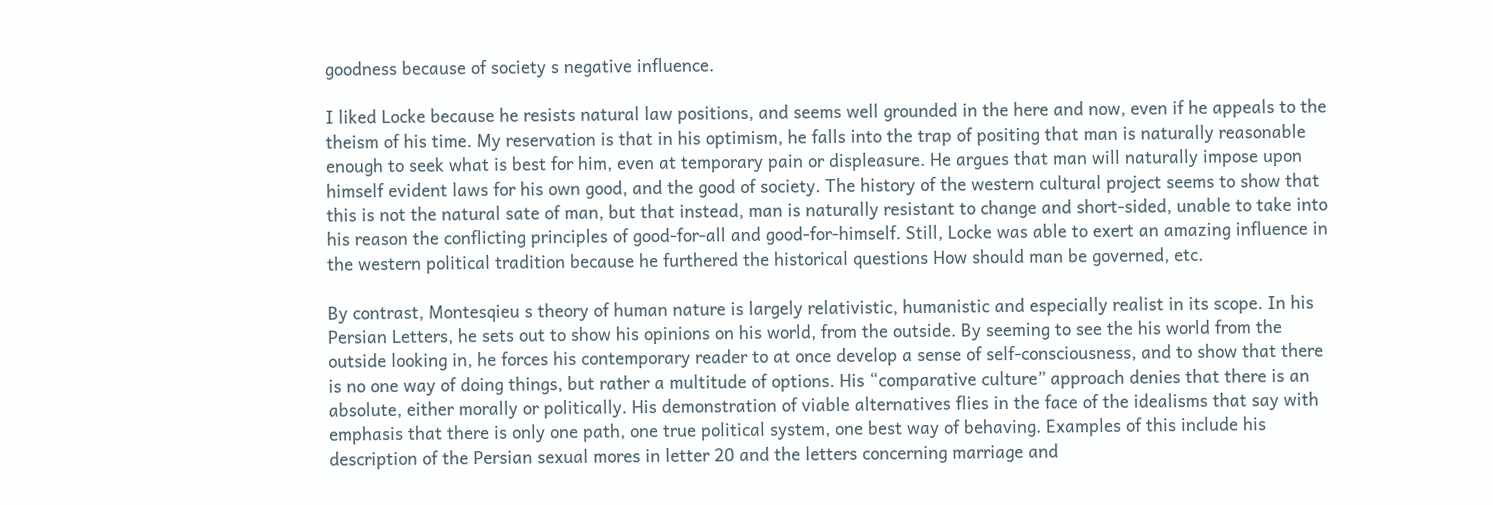goodness because of society s negative influence.

I liked Locke because he resists natural law positions, and seems well grounded in the here and now, even if he appeals to the theism of his time. My reservation is that in his optimism, he falls into the trap of positing that man is naturally reasonable enough to seek what is best for him, even at temporary pain or displeasure. He argues that man will naturally impose upon himself evident laws for his own good, and the good of society. The history of the western cultural project seems to show that this is not the natural sate of man, but that instead, man is naturally resistant to change and short-sided, unable to take into his reason the conflicting principles of good-for-all and good-for-himself. Still, Locke was able to exert an amazing influence in the western political tradition because he furthered the historical questions How should man be governed, etc.

By contrast, Montesqieu s theory of human nature is largely relativistic, humanistic and especially realist in its scope. In his Persian Letters, he sets out to show his opinions on his world, from the outside. By seeming to see the his world from the outside looking in, he forces his contemporary reader to at once develop a sense of self-consciousness, and to show that there is no one way of doing things, but rather a multitude of options. His “comparative culture” approach denies that there is an absolute, either morally or politically. His demonstration of viable alternatives flies in the face of the idealisms that say with emphasis that there is only one path, one true political system, one best way of behaving. Examples of this include his description of the Persian sexual mores in letter 20 and the letters concerning marriage and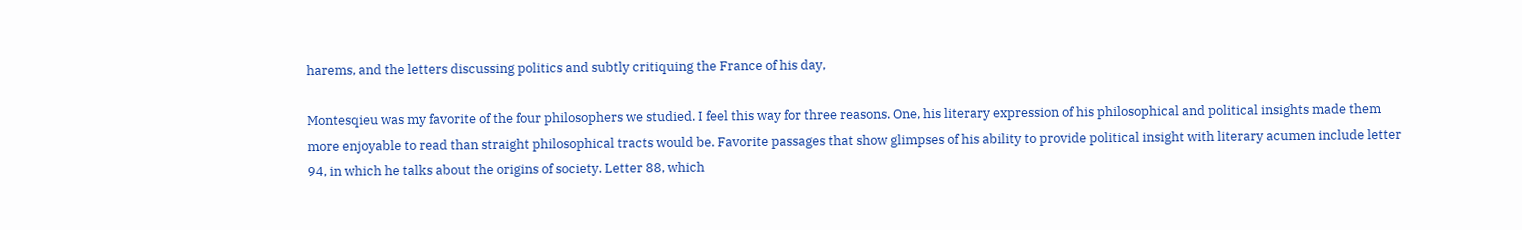harems, and the letters discussing politics and subtly critiquing the France of his day,

Montesqieu was my favorite of the four philosophers we studied. I feel this way for three reasons. One, his literary expression of his philosophical and political insights made them more enjoyable to read than straight philosophical tracts would be. Favorite passages that show glimpses of his ability to provide political insight with literary acumen include letter 94, in which he talks about the origins of society. Letter 88, which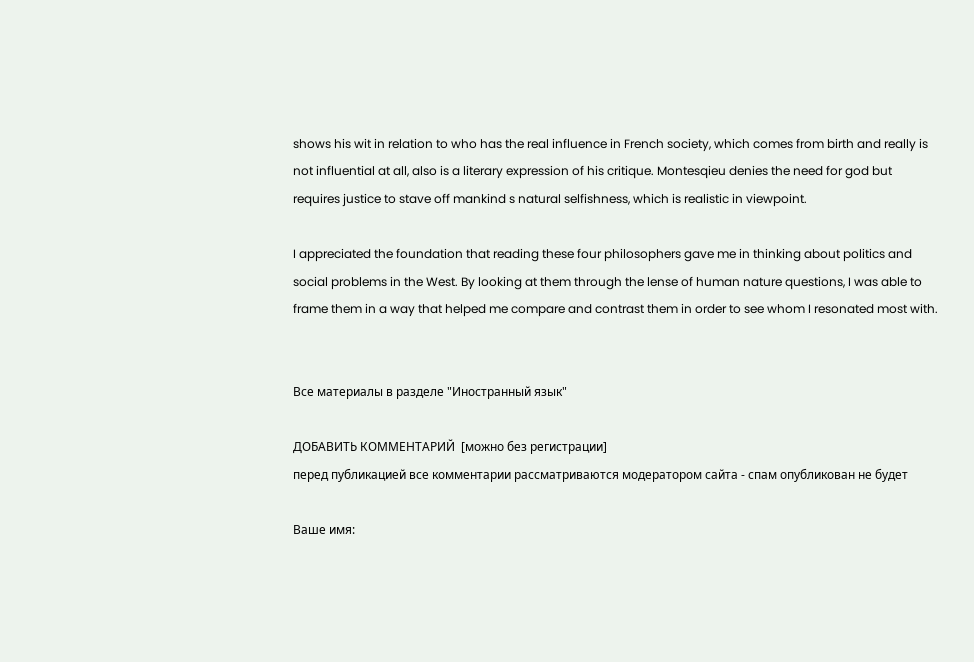shows his wit in relation to who has the real influence in French society, which comes from birth and really is not influential at all, also is a literary expression of his critique. Montesqieu denies the need for god but requires justice to stave off mankind s natural selfishness, which is realistic in viewpoint.

I appreciated the foundation that reading these four philosophers gave me in thinking about politics and social problems in the West. By looking at them through the lense of human nature questions, I was able to frame them in a way that helped me compare and contrast them in order to see whom I resonated most with.


Все материалы в разделе "Иностранный язык"

ДОБАВИТЬ КОММЕНТАРИЙ  [можно без регистрации]
перед публикацией все комментарии рассматриваются модератором сайта - спам опубликован не будет

Ваше имя: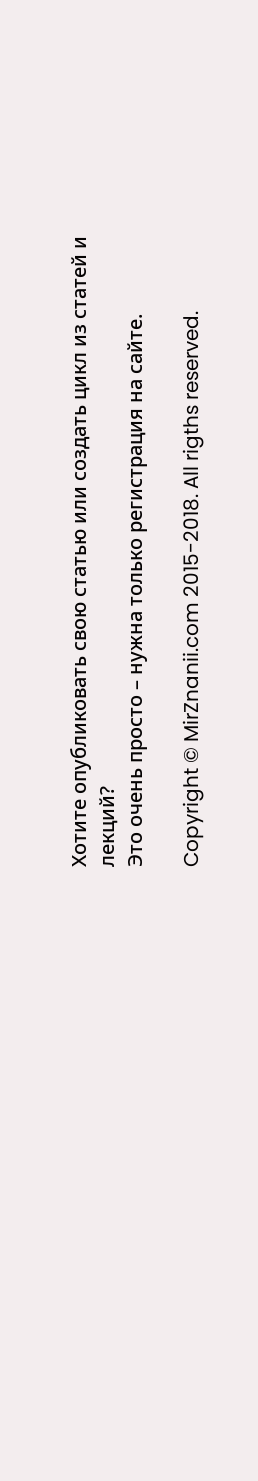Хотите опубликовать свою статью или создать цикл из статей и лекций?
Это очень просто – нужна только регистрация на сайте.

Copyright © MirZnanii.com 2015-2018. All rigths reserved.